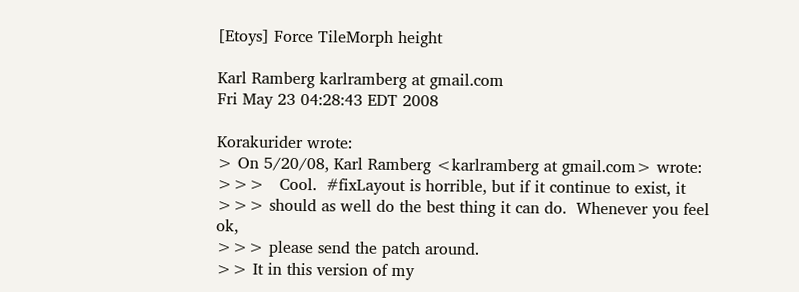[Etoys] Force TileMorph height

Karl Ramberg karlramberg at gmail.com
Fri May 23 04:28:43 EDT 2008

Korakurider wrote:
> On 5/20/08, Karl Ramberg <karlramberg at gmail.com> wrote:
>>>   Cool.  #fixLayout is horrible, but if it continue to exist, it
>>> should as well do the best thing it can do.  Whenever you feel ok,
>>> please send the patch around.
>> It in this version of my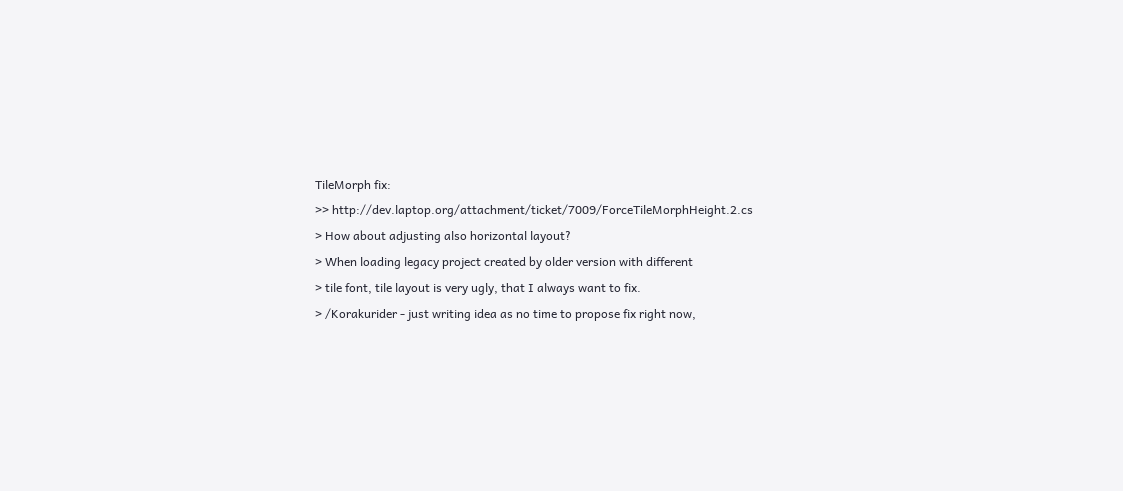TileMorph fix:
>> http://dev.laptop.org/attachment/ticket/7009/ForceTileMorphHeight.2.cs
> How about adjusting also horizontal layout?
> When loading legacy project created by older version with different
> tile font, tile layout is very ugly, that I always want to fix.
> /Korakurider - just writing idea as no time to propose fix right now,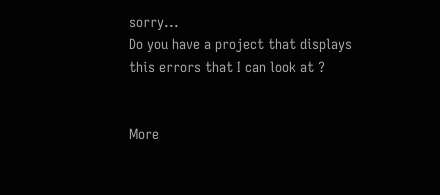sorry...
Do you have a project that displays this errors that I can look at ?


More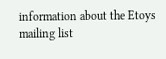information about the Etoys mailing list